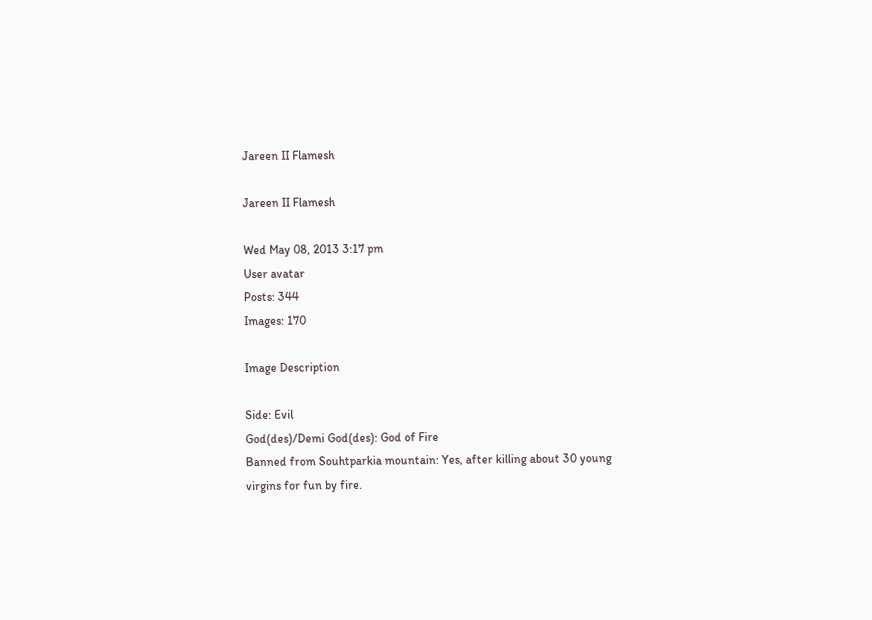Jareen II Flamesh

Jareen II Flamesh

Wed May 08, 2013 3:17 pm
User avatar
Posts: 344
Images: 170

Image Description

Side: Evil
God(des)/Demi God(des): God of Fire
Banned from Souhtparkia mountain: Yes, after killing about 30 young virgins for fun by fire.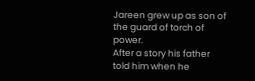Jareen grew up as son of the guard of torch of power.
After a story his father told him when he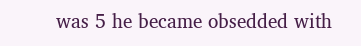was 5 he became obsedded with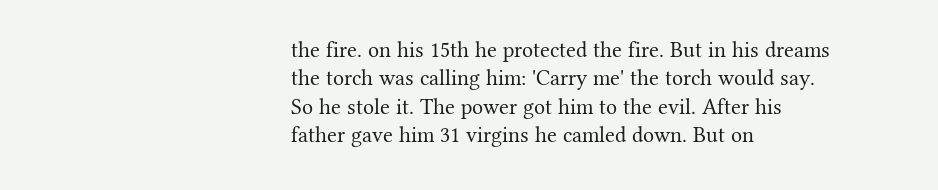the fire. on his 15th he protected the fire. But in his dreams the torch was calling him: 'Carry me' the torch would say. So he stole it. The power got him to the evil. After his father gave him 31 virgins he camled down. But on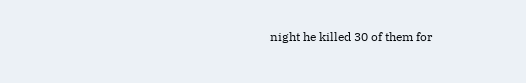night he killed 30 of them for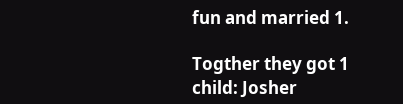fun and married 1.

Togther they got 1 child: Josher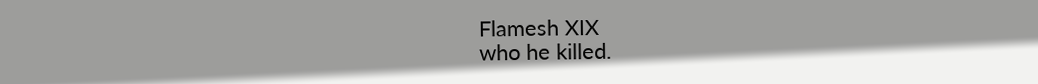Flamesh XIX
who he killed.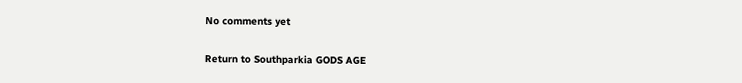No comments yet

Return to Southparkia GODS AGE